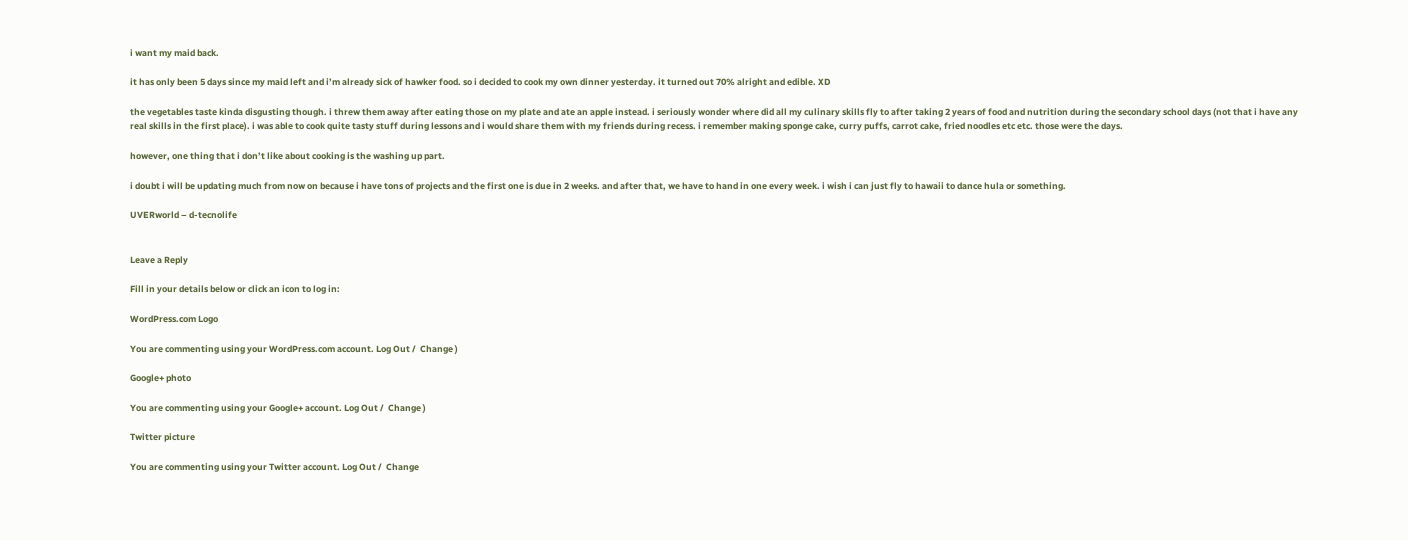i want my maid back.

it has only been 5 days since my maid left and i’m already sick of hawker food. so i decided to cook my own dinner yesterday. it turned out 70% alright and edible. XD

the vegetables taste kinda disgusting though. i threw them away after eating those on my plate and ate an apple instead. i seriously wonder where did all my culinary skills fly to after taking 2 years of food and nutrition during the secondary school days (not that i have any real skills in the first place). i was able to cook quite tasty stuff during lessons and i would share them with my friends during recess. i remember making sponge cake, curry puffs, carrot cake, fried noodles etc etc. those were the days.

however, one thing that i don’t like about cooking is the washing up part.

i doubt i will be updating much from now on because i have tons of projects and the first one is due in 2 weeks. and after that, we have to hand in one every week. i wish i can just fly to hawaii to dance hula or something.

UVERworld – d-tecnolife


Leave a Reply

Fill in your details below or click an icon to log in:

WordPress.com Logo

You are commenting using your WordPress.com account. Log Out /  Change )

Google+ photo

You are commenting using your Google+ account. Log Out /  Change )

Twitter picture

You are commenting using your Twitter account. Log Out /  Change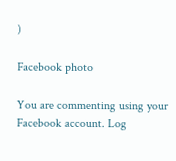)

Facebook photo

You are commenting using your Facebook account. Log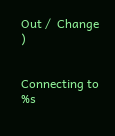Out /  Change )


Connecting to %s